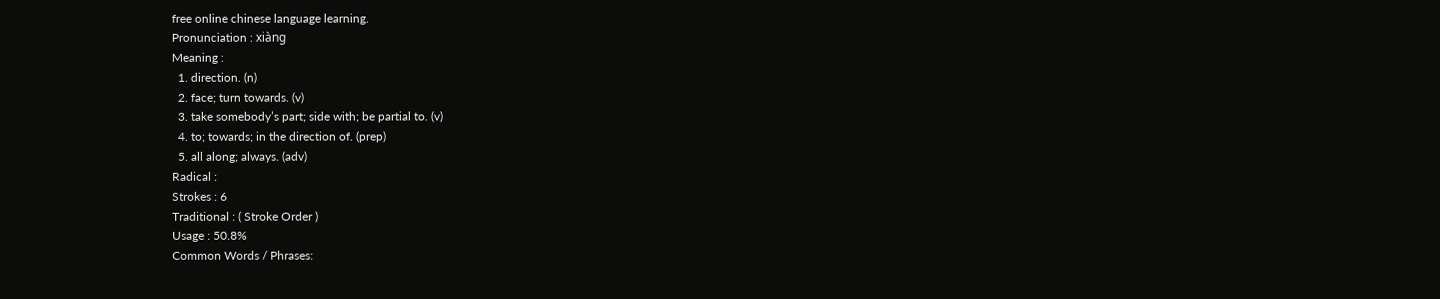free online chinese language learning.
Pronunciation : xiàng
Meaning :
  1. direction. (n)
  2. face; turn towards. (v)
  3. take somebody’s part; side with; be partial to. (v)
  4. to; towards; in the direction of. (prep)
  5. all along; always. (adv)
Radical :
Strokes : 6
Traditional : ( Stroke Order )
Usage : 50.8%
Common Words / Phrases: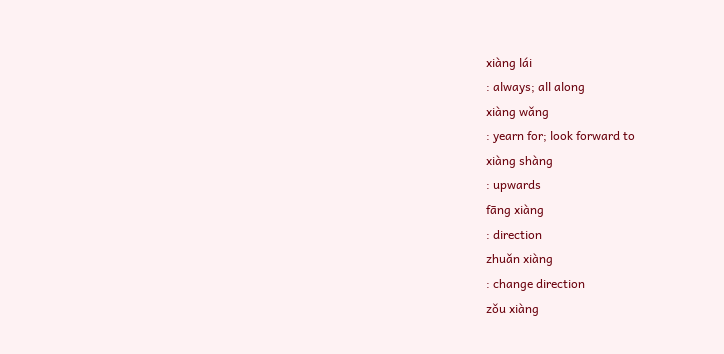xiàng lái
: always; all along
xiàng wǎng
: yearn for; look forward to
xiàng shàng
: upwards
fāng xiàng
: direction
zhuǎn xiàng
: change direction
zǒu xiàng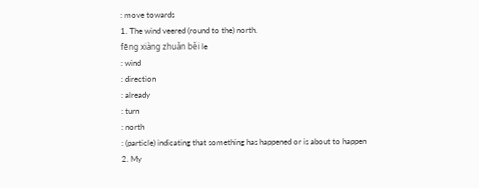: move towards
1. The wind veered (round to the) north.
fēng xiàng zhuǎn běi le
: wind
: direction
: already
: turn
: north
: (particle) indicating that something has happened or is about to happen
2. My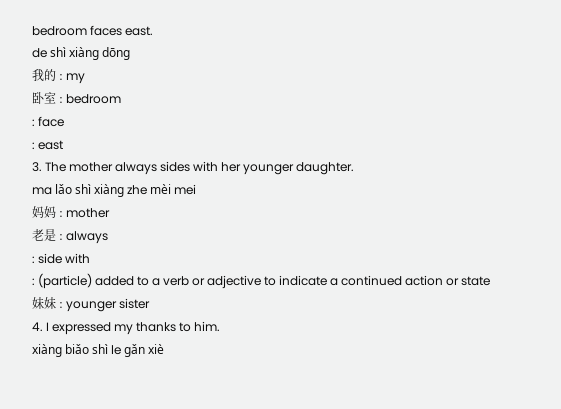bedroom faces east.
de shì xiàng dōng
我的 : my
卧室 : bedroom
: face
: east
3. The mother always sides with her younger daughter.
ma lǎo shì xiàng zhe mèi mei
妈妈 : mother
老是 : always
: side with
: (particle) added to a verb or adjective to indicate a continued action or state
妹妹 : younger sister
4. I expressed my thanks to him.
xiàng biǎo shì le gǎn xiè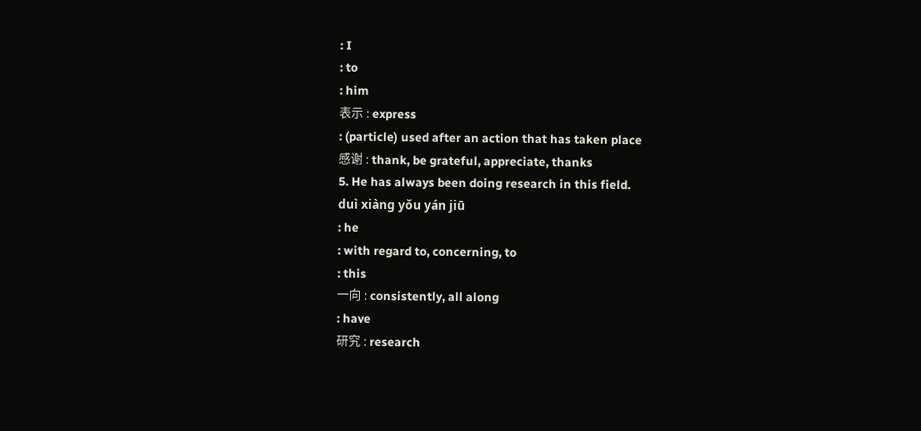: I
: to
: him
表示 : express
: (particle) used after an action that has taken place
感谢 : thank, be grateful, appreciate, thanks
5. He has always been doing research in this field.
duì xiàng yǒu yán jiū
: he
: with regard to, concerning, to
: this
一向 : consistently, all along
: have
研究 : research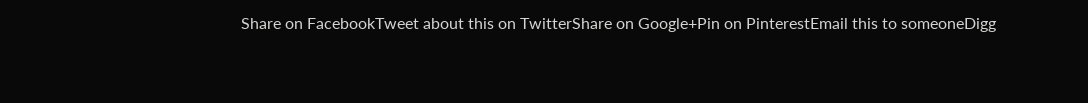Share on FacebookTweet about this on TwitterShare on Google+Pin on PinterestEmail this to someoneDigg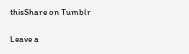thisShare on Tumblr

Leave a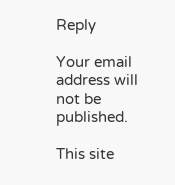Reply

Your email address will not be published.

This site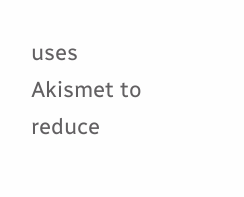uses Akismet to reduce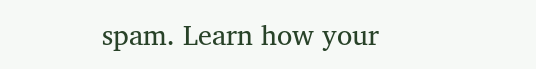spam. Learn how your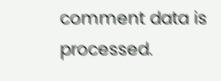comment data is processed.